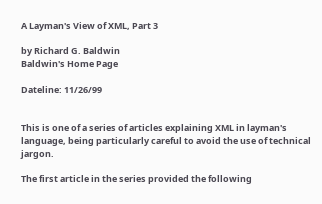A Layman's View of XML, Part 3

by Richard G. Baldwin
Baldwin's Home Page

Dateline: 11/26/99


This is one of a series of articles explaining XML in layman's language, being particularly careful to avoid the use of technical jargon.

The first article in the series provided the following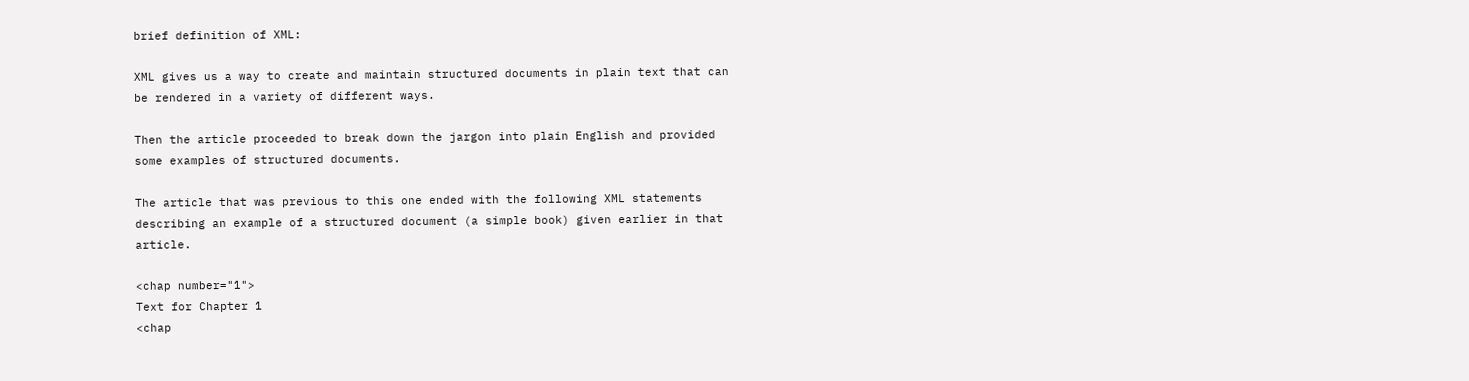brief definition of XML:

XML gives us a way to create and maintain structured documents in plain text that can be rendered in a variety of different ways.

Then the article proceeded to break down the jargon into plain English and provided some examples of structured documents.

The article that was previous to this one ended with the following XML statements describing an example of a structured document (a simple book) given earlier in that article.

<chap number="1">
Text for Chapter 1
<chap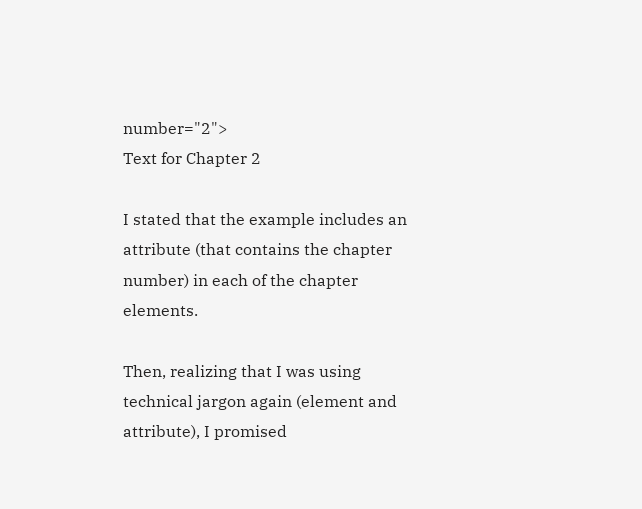number="2">
Text for Chapter 2

I stated that the example includes an attribute (that contains the chapter number) in each of the chapter elements.

Then, realizing that I was using technical jargon again (element and attribute), I promised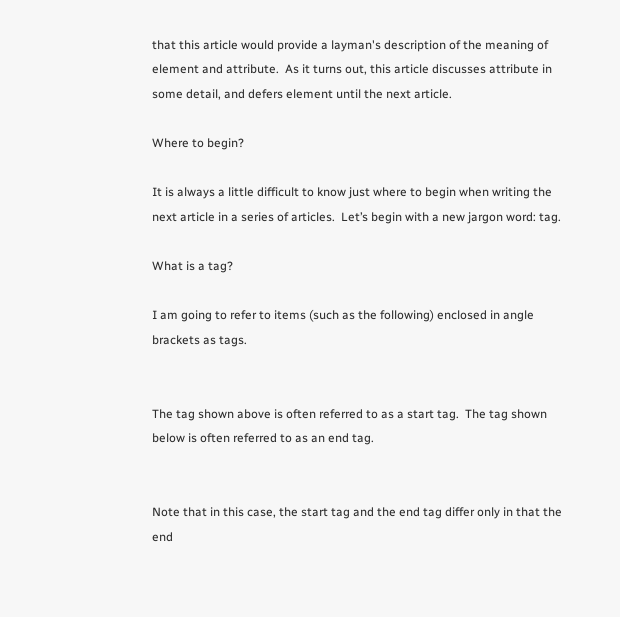that this article would provide a layman's description of the meaning of element and attribute.  As it turns out, this article discusses attribute in some detail, and defers element until the next article.

Where to begin?

It is always a little difficult to know just where to begin when writing the next article in a series of articles.  Let’s begin with a new jargon word: tag.

What is a tag?

I am going to refer to items (such as the following) enclosed in angle brackets as tags.


The tag shown above is often referred to as a start tag.  The tag shown below is often referred to as an end tag.


Note that in this case, the start tag and the end tag differ only in that the end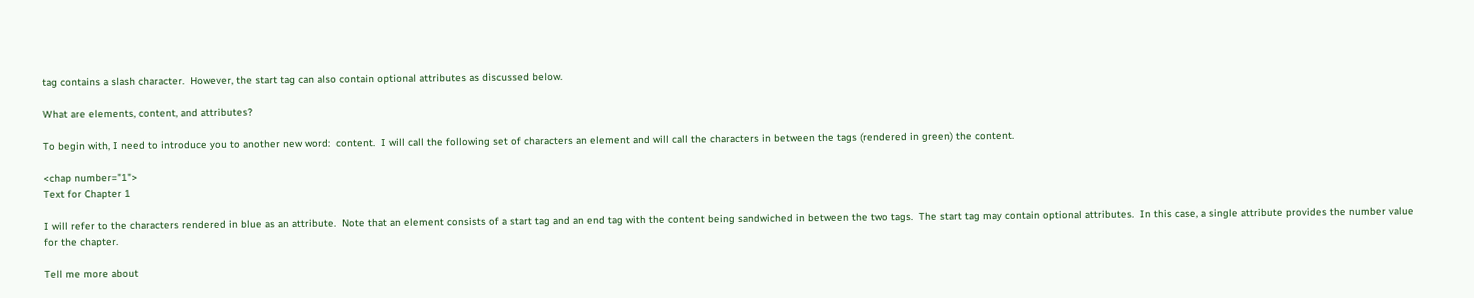tag contains a slash character.  However, the start tag can also contain optional attributes as discussed below.

What are elements, content, and attributes?

To begin with, I need to introduce you to another new word:  content.  I will call the following set of characters an element and will call the characters in between the tags (rendered in green) the content.

<chap number="1">
Text for Chapter 1

I will refer to the characters rendered in blue as an attribute.  Note that an element consists of a start tag and an end tag with the content being sandwiched in between the two tags.  The start tag may contain optional attributes.  In this case, a single attribute provides the number value for the chapter.

Tell me more about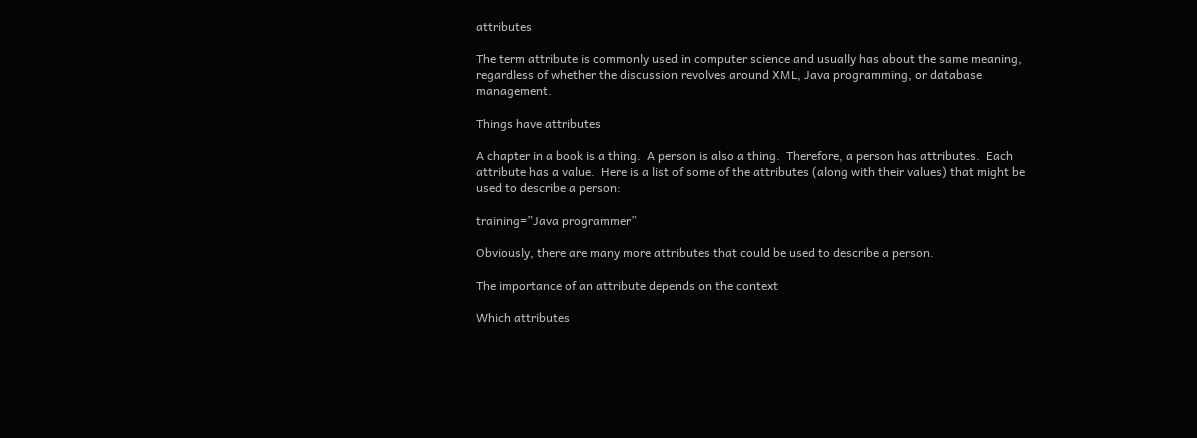attributes

The term attribute is commonly used in computer science and usually has about the same meaning, regardless of whether the discussion revolves around XML, Java programming, or database management.

Things have attributes

A chapter in a book is a thing.  A person is also a thing.  Therefore, a person has attributes.  Each attribute has a value.  Here is a list of some of the attributes (along with their values) that might be used to describe a person:

training=”Java programmer”

Obviously, there are many more attributes that could be used to describe a person.

The importance of an attribute depends on the context

Which attributes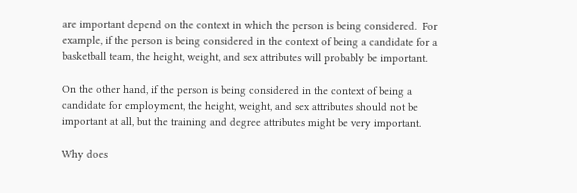are important depend on the context in which the person is being considered.  For example, if the person is being considered in the context of being a candidate for a basketball team, the height, weight, and sex attributes will probably be important.

On the other hand, if the person is being considered in the context of being a candidate for employment, the height, weight, and sex attributes should not be important at all, but the training and degree attributes might be very important.

Why does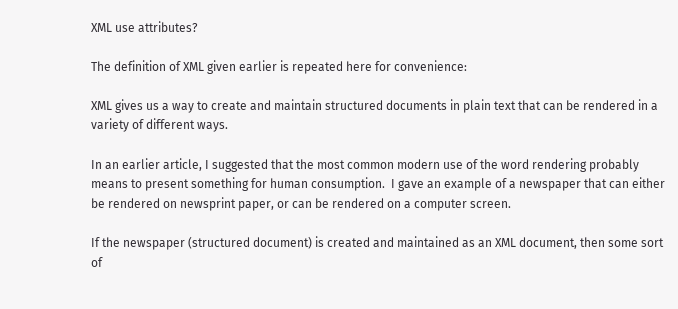XML use attributes?

The definition of XML given earlier is repeated here for convenience:

XML gives us a way to create and maintain structured documents in plain text that can be rendered in a variety of different ways.

In an earlier article, I suggested that the most common modern use of the word rendering probably means to present something for human consumption.  I gave an example of a newspaper that can either be rendered on newsprint paper, or can be rendered on a computer screen.

If the newspaper (structured document) is created and maintained as an XML document, then some sort of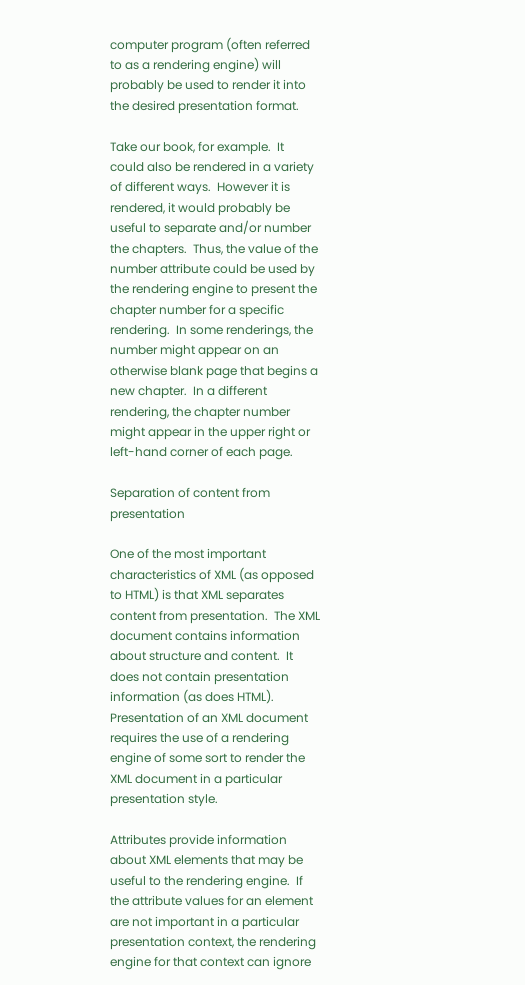computer program (often referred to as a rendering engine) will probably be used to render it into the desired presentation format.

Take our book, for example.  It could also be rendered in a variety of different ways.  However it is rendered, it would probably be useful to separate and/or number the chapters.  Thus, the value of the number attribute could be used by the rendering engine to present the chapter number for a specific rendering.  In some renderings, the number might appear on an otherwise blank page that begins a new chapter.  In a different rendering, the chapter number might appear in the upper right or left-hand corner of each page.

Separation of content from presentation

One of the most important characteristics of XML (as opposed to HTML) is that XML separates content from presentation.  The XML document contains information about structure and content.  It does not contain presentation information (as does HTML).  Presentation of an XML document requires the use of a rendering engine of some sort to render the XML document in a particular presentation style.

Attributes provide information about XML elements that may be useful to the rendering engine.  If the attribute values for an element are not important in a particular presentation context, the rendering engine for that context can ignore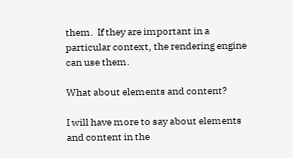them.  If they are important in a particular context, the rendering engine can use them.

What about elements and content?

I will have more to say about elements and content in the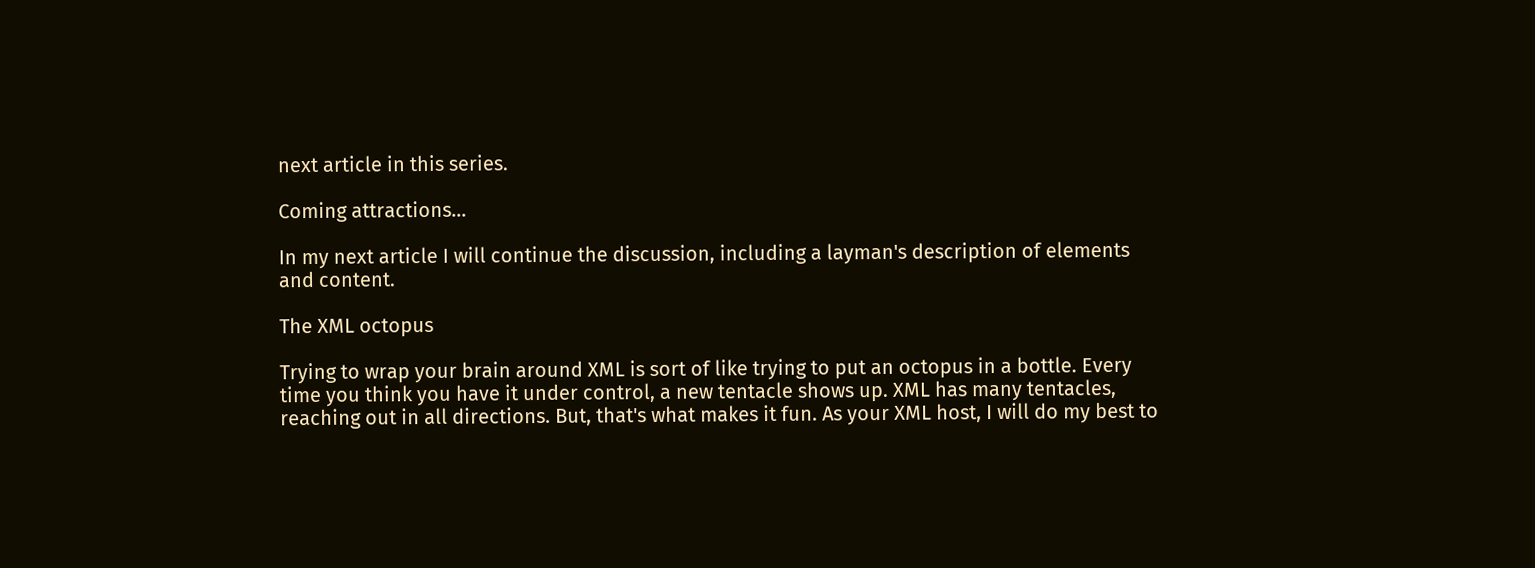next article in this series.

Coming attractions...

In my next article I will continue the discussion, including a layman's description of elements and content.

The XML octopus

Trying to wrap your brain around XML is sort of like trying to put an octopus in a bottle. Every time you think you have it under control, a new tentacle shows up. XML has many tentacles, reaching out in all directions. But, that's what makes it fun. As your XML host, I will do my best to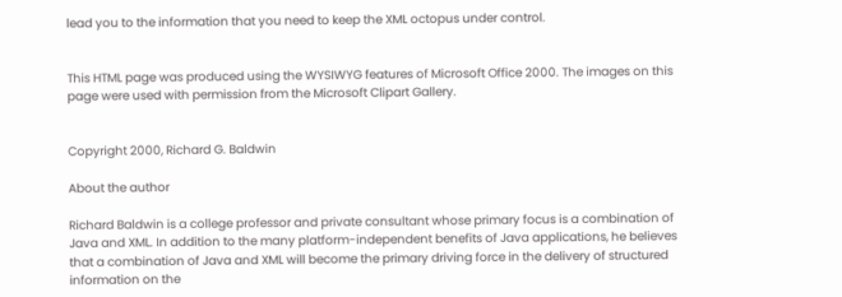lead you to the information that you need to keep the XML octopus under control.


This HTML page was produced using the WYSIWYG features of Microsoft Office 2000. The images on this page were used with permission from the Microsoft Clipart Gallery.


Copyright 2000, Richard G. Baldwin

About the author

Richard Baldwin is a college professor and private consultant whose primary focus is a combination of Java and XML. In addition to the many platform-independent benefits of Java applications, he believes that a combination of Java and XML will become the primary driving force in the delivery of structured information on the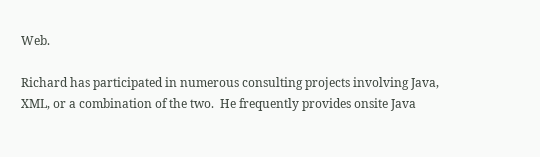Web.

Richard has participated in numerous consulting projects involving Java, XML, or a combination of the two.  He frequently provides onsite Java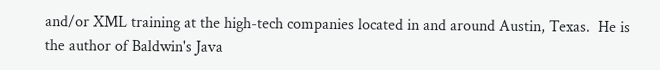and/or XML training at the high-tech companies located in and around Austin, Texas.  He is the author of Baldwin's Java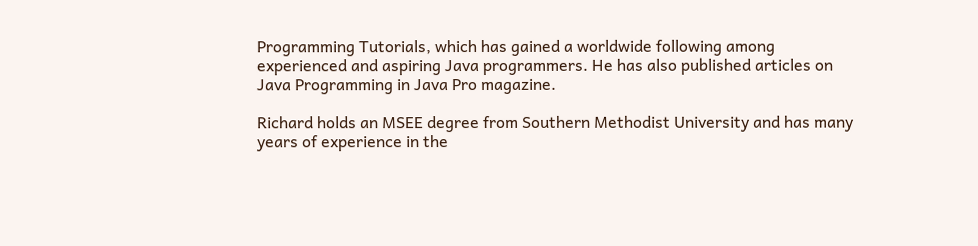Programming Tutorials, which has gained a worldwide following among experienced and aspiring Java programmers. He has also published articles on Java Programming in Java Pro magazine.

Richard holds an MSEE degree from Southern Methodist University and has many years of experience in the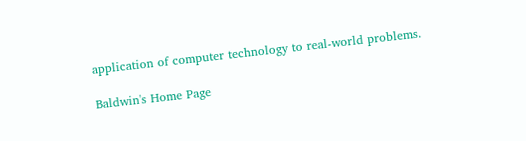application of computer technology to real-world problems.

Baldwin's Home Page